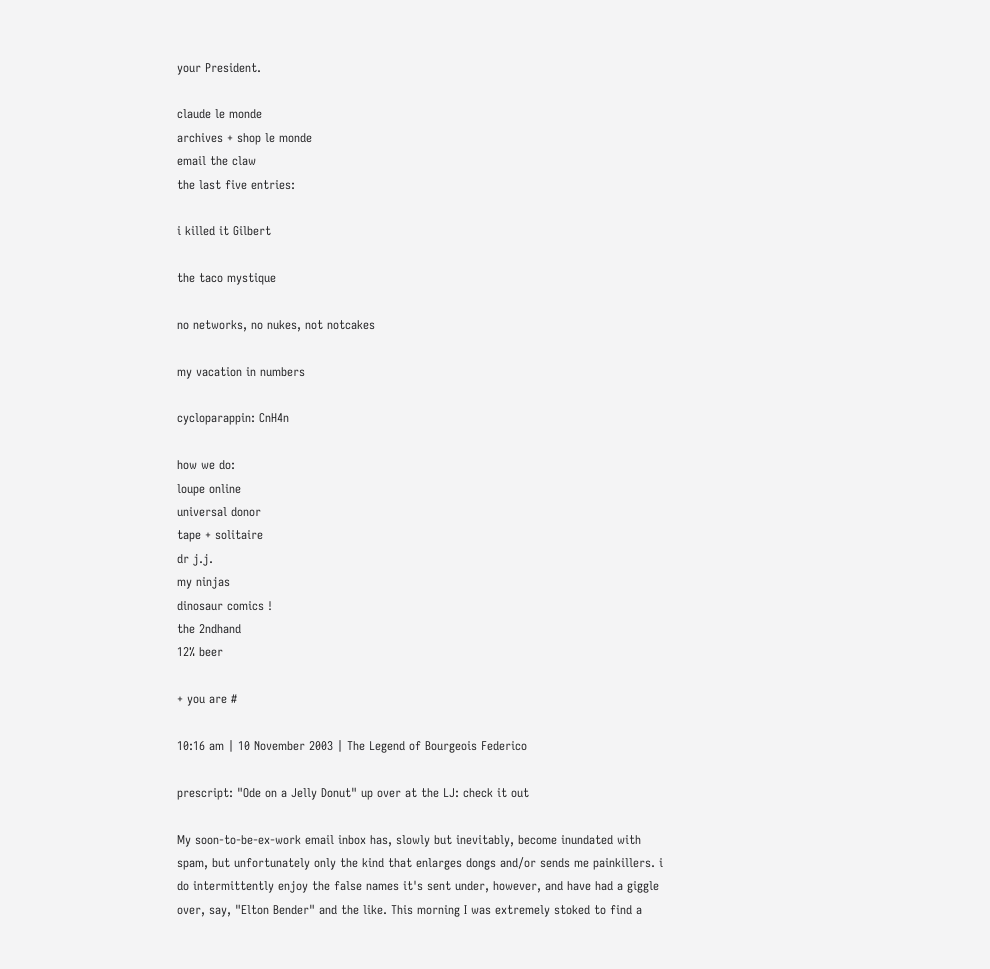your President.

claude le monde
archives + shop le monde
email the claw
the last five entries:

i killed it Gilbert

the taco mystique

no networks, no nukes, not notcakes

my vacation in numbers

cycloparappin: CnH4n

how we do:
loupe online
universal donor
tape + solitaire
dr j.j.
my ninjas
dinosaur comics !
the 2ndhand
12% beer

+ you are #

10:16 am | 10 November 2003 | The Legend of Bourgeois Federico

prescript: "Ode on a Jelly Donut" up over at the LJ: check it out

My soon-to-be-ex-work email inbox has, slowly but inevitably, become inundated with spam, but unfortunately only the kind that enlarges dongs and/or sends me painkillers. i do intermittently enjoy the false names it's sent under, however, and have had a giggle over, say, "Elton Bender" and the like. This morning I was extremely stoked to find a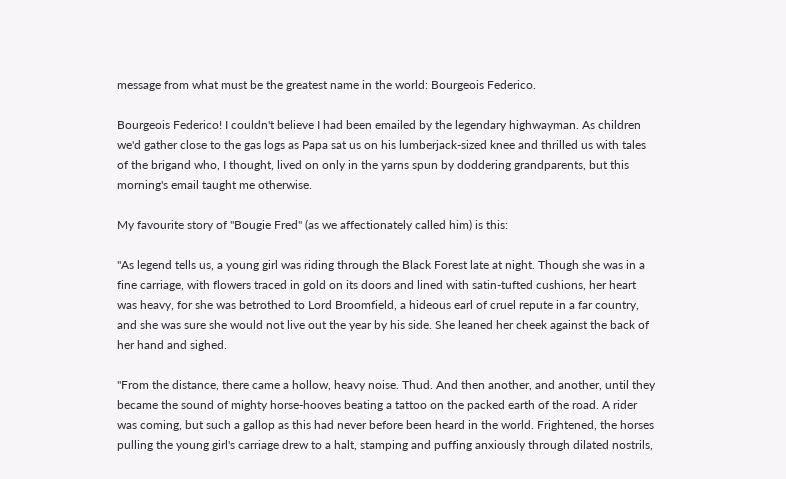message from what must be the greatest name in the world: Bourgeois Federico.

Bourgeois Federico! I couldn't believe I had been emailed by the legendary highwayman. As children we'd gather close to the gas logs as Papa sat us on his lumberjack-sized knee and thrilled us with tales of the brigand who, I thought, lived on only in the yarns spun by doddering grandparents, but this morning's email taught me otherwise.

My favourite story of "Bougie Fred" (as we affectionately called him) is this:

"As legend tells us, a young girl was riding through the Black Forest late at night. Though she was in a fine carriage, with flowers traced in gold on its doors and lined with satin-tufted cushions, her heart was heavy, for she was betrothed to Lord Broomfield, a hideous earl of cruel repute in a far country, and she was sure she would not live out the year by his side. She leaned her cheek against the back of her hand and sighed.

"From the distance, there came a hollow, heavy noise. Thud. And then another, and another, until they became the sound of mighty horse-hooves beating a tattoo on the packed earth of the road. A rider was coming, but such a gallop as this had never before been heard in the world. Frightened, the horses pulling the young girl's carriage drew to a halt, stamping and puffing anxiously through dilated nostrils,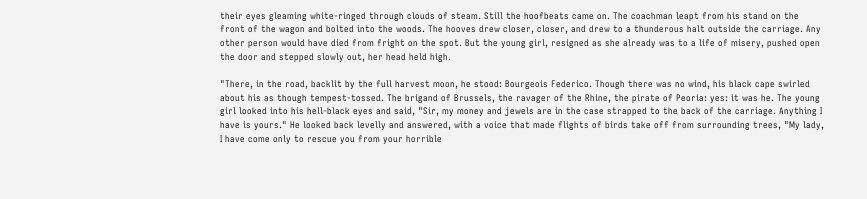their eyes gleaming white-ringed through clouds of steam. Still the hoofbeats came on. The coachman leapt from his stand on the front of the wagon and bolted into the woods. The hooves drew closer, closer, and drew to a thunderous halt outside the carriage. Any other person would have died from fright on the spot. But the young girl, resigned as she already was to a life of misery, pushed open the door and stepped slowly out, her head held high.

"There, in the road, backlit by the full harvest moon, he stood: Bourgeois Federico. Though there was no wind, his black cape swirled about his as though tempest-tossed. The brigand of Brussels, the ravager of the Rhine, the pirate of Peoria: yes: it was he. The young girl looked into his hell-black eyes and said, "Sir, my money and jewels are in the case strapped to the back of the carriage. Anything I have is yours." He looked back levelly and answered, with a voice that made flights of birds take off from surrounding trees, "My lady, I have come only to rescue you from your horrible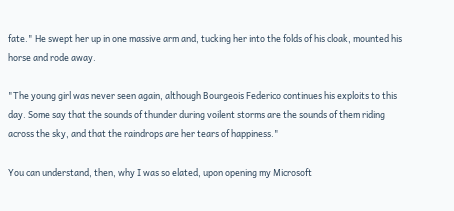fate." He swept her up in one massive arm and, tucking her into the folds of his cloak, mounted his horse and rode away.

"The young girl was never seen again, although Bourgeois Federico continues his exploits to this day. Some say that the sounds of thunder during voilent storms are the sounds of them riding across the sky, and that the raindrops are her tears of happiness."

You can understand, then, why I was so elated, upon opening my Microsoft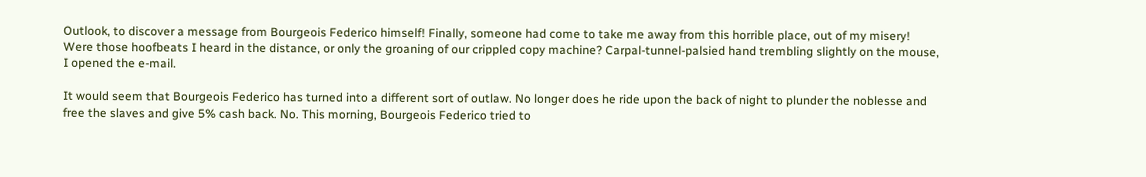Outlook, to discover a message from Bourgeois Federico himself! Finally, someone had come to take me away from this horrible place, out of my misery! Were those hoofbeats I heard in the distance, or only the groaning of our crippled copy machine? Carpal-tunnel-palsied hand trembling slightly on the mouse, I opened the e-mail.

It would seem that Bourgeois Federico has turned into a different sort of outlaw. No longer does he ride upon the back of night to plunder the noblesse and free the slaves and give 5% cash back. No. This morning, Bourgeois Federico tried to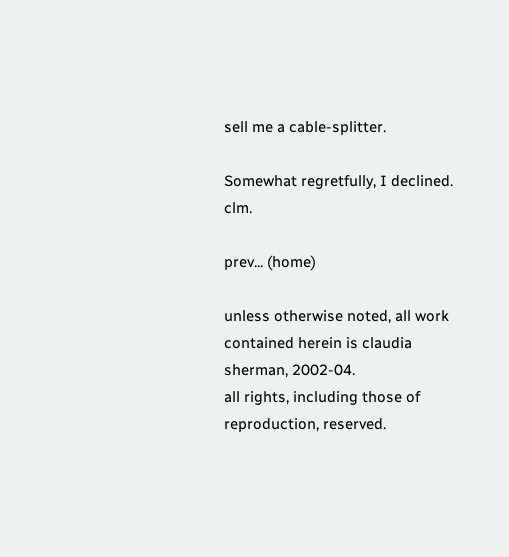sell me a cable-splitter.

Somewhat regretfully, I declined. clm.

prev... (home)

unless otherwise noted, all work contained herein is claudia sherman, 2002-04.
all rights, including those of reproduction, reserved.